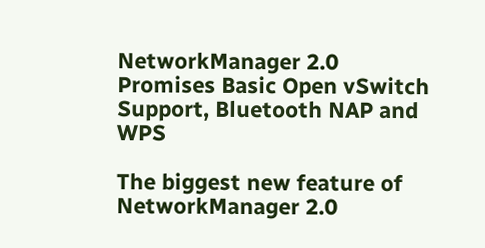NetworkManager 2.0 Promises Basic Open vSwitch Support, Bluetooth NAP and WPS

The biggest new feature of NetworkManager 2.0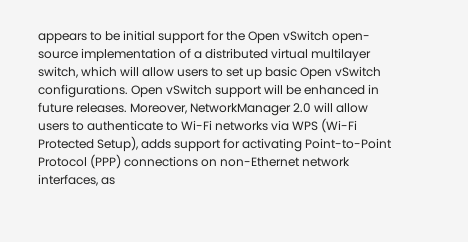appears to be initial support for the Open vSwitch open-source implementation of a distributed virtual multilayer switch, which will allow users to set up basic Open vSwitch configurations. Open vSwitch support will be enhanced in future releases. Moreover, NetworkManager 2.0 will allow users to authenticate to Wi-Fi networks via WPS (Wi-Fi Protected Setup), adds support for activating Point-to-Point Protocol (PPP) connections on non-Ethernet network interfaces, as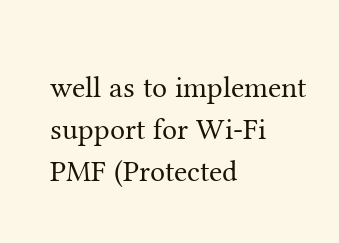well as to implement support for Wi-Fi PMF (Protected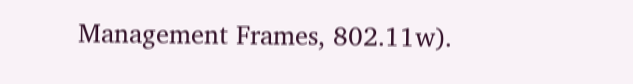Management Frames, 802.11w).